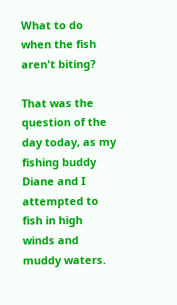What to do when the fish aren't biting?

That was the question of the day today, as my fishing buddy Diane and I attempted to fish in high winds and muddy waters.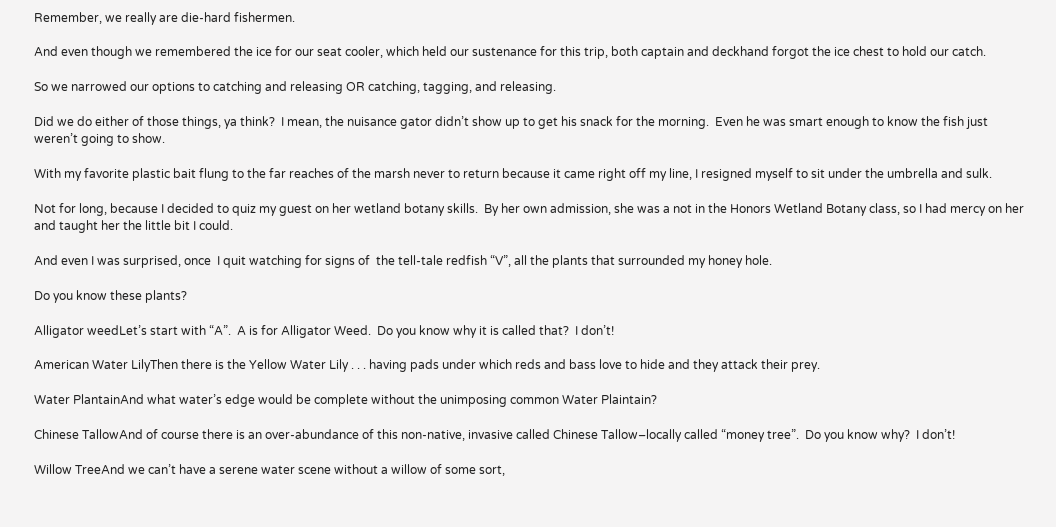Remember, we really are die-hard fishermen.

And even though we remembered the ice for our seat cooler, which held our sustenance for this trip, both captain and deckhand forgot the ice chest to hold our catch.

So we narrowed our options to catching and releasing OR catching, tagging, and releasing.

Did we do either of those things, ya think?  I mean, the nuisance gator didn’t show up to get his snack for the morning.  Even he was smart enough to know the fish just weren’t going to show.

With my favorite plastic bait flung to the far reaches of the marsh never to return because it came right off my line, I resigned myself to sit under the umbrella and sulk.

Not for long, because I decided to quiz my guest on her wetland botany skills.  By her own admission, she was a not in the Honors Wetland Botany class, so I had mercy on her and taught her the little bit I could.

And even I was surprised, once  I quit watching for signs of  the tell-tale redfish “V”, all the plants that surrounded my honey hole.

Do you know these plants?

Alligator weedLet’s start with “A”.  A is for Alligator Weed.  Do you know why it is called that?  I don’t!

American Water LilyThen there is the Yellow Water Lily . . . having pads under which reds and bass love to hide and they attack their prey.

Water PlantainAnd what water’s edge would be complete without the unimposing common Water Plaintain?

Chinese TallowAnd of course there is an over-abundance of this non-native, invasive called Chinese Tallow–locally called “money tree”.  Do you know why?  I don’t!

Willow TreeAnd we can’t have a serene water scene without a willow of some sort,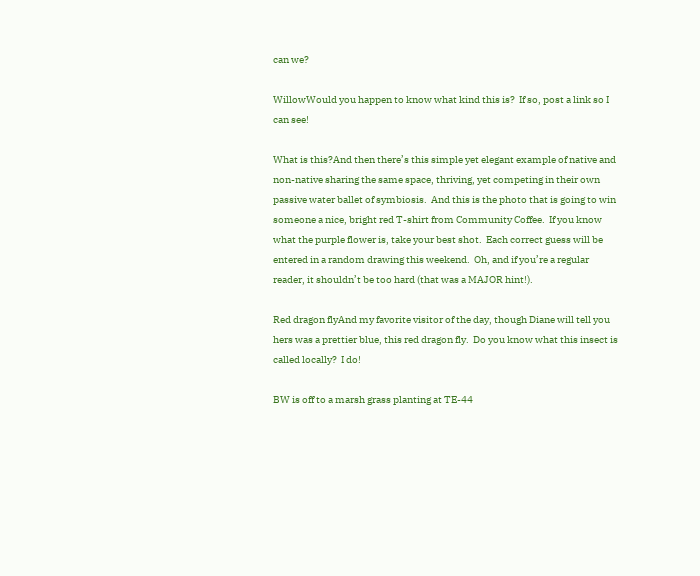can we?

WillowWould you happen to know what kind this is?  If so, post a link so I can see!

What is this?And then there’s this simple yet elegant example of native and non-native sharing the same space, thriving, yet competing in their own passive water ballet of symbiosis.  And this is the photo that is going to win someone a nice, bright red T-shirt from Community Coffee.  If you know what the purple flower is, take your best shot.  Each correct guess will be entered in a random drawing this weekend.  Oh, and if you’re a regular reader, it shouldn’t be too hard (that was a MAJOR hint!).

Red dragon flyAnd my favorite visitor of the day, though Diane will tell you hers was a prettier blue, this red dragon fly.  Do you know what this insect is called locally?  I do!

BW is off to a marsh grass planting at TE-44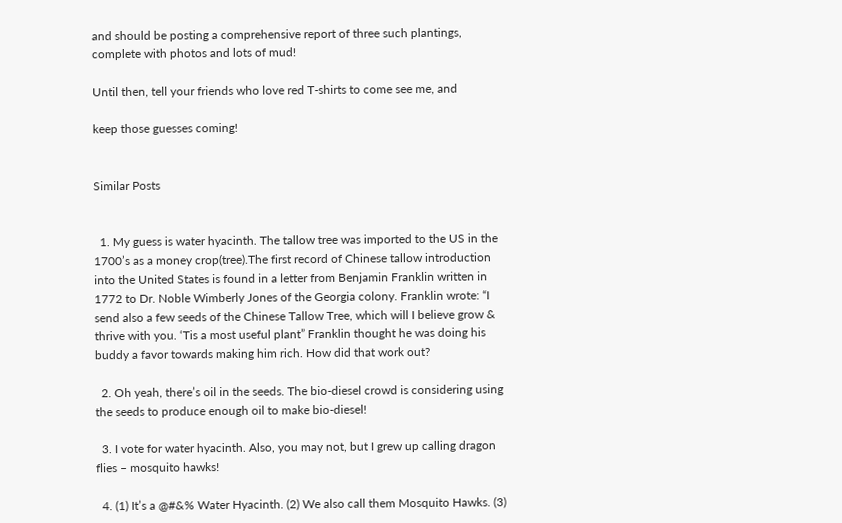and should be posting a comprehensive report of three such plantings, complete with photos and lots of mud!

Until then, tell your friends who love red T-shirts to come see me, and

keep those guesses coming!


Similar Posts


  1. My guess is water hyacinth. The tallow tree was imported to the US in the 1700’s as a money crop(tree).The first record of Chinese tallow introduction into the United States is found in a letter from Benjamin Franklin written in 1772 to Dr. Noble Wimberly Jones of the Georgia colony. Franklin wrote: “I send also a few seeds of the Chinese Tallow Tree, which will I believe grow & thrive with you. ‘Tis a most useful plant” Franklin thought he was doing his buddy a favor towards making him rich. How did that work out?

  2. Oh yeah, there’s oil in the seeds. The bio-diesel crowd is considering using the seeds to produce enough oil to make bio-diesel!

  3. I vote for water hyacinth. Also, you may not, but I grew up calling dragon flies – mosquito hawks!

  4. (1) It’s a @#&% Water Hyacinth. (2) We also call them Mosquito Hawks. (3)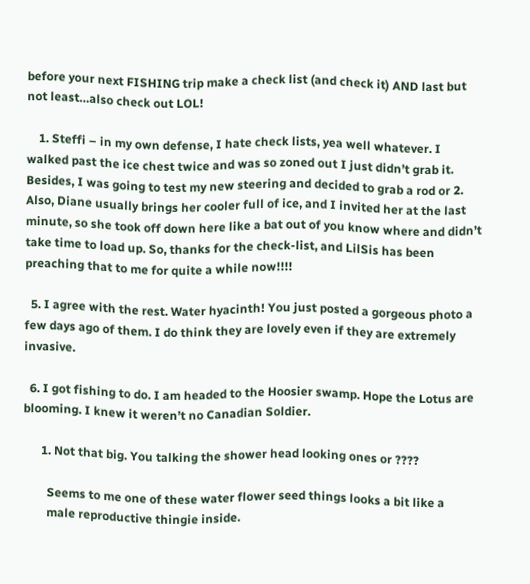before your next FISHING trip make a check list (and check it) AND last but not least…also check out LOL!

    1. Steffi – in my own defense, I hate check lists, yea well whatever. I walked past the ice chest twice and was so zoned out I just didn’t grab it. Besides, I was going to test my new steering and decided to grab a rod or 2. Also, Diane usually brings her cooler full of ice, and I invited her at the last minute, so she took off down here like a bat out of you know where and didn’t take time to load up. So, thanks for the check-list, and LilSis has been preaching that to me for quite a while now!!!!

  5. I agree with the rest. Water hyacinth! You just posted a gorgeous photo a few days ago of them. I do think they are lovely even if they are extremely invasive.

  6. I got fishing to do. I am headed to the Hoosier swamp. Hope the Lotus are blooming. I knew it weren’t no Canadian Soldier.

      1. Not that big. You talking the shower head looking ones or ????

        Seems to me one of these water flower seed things looks a bit like a
        male reproductive thingie inside.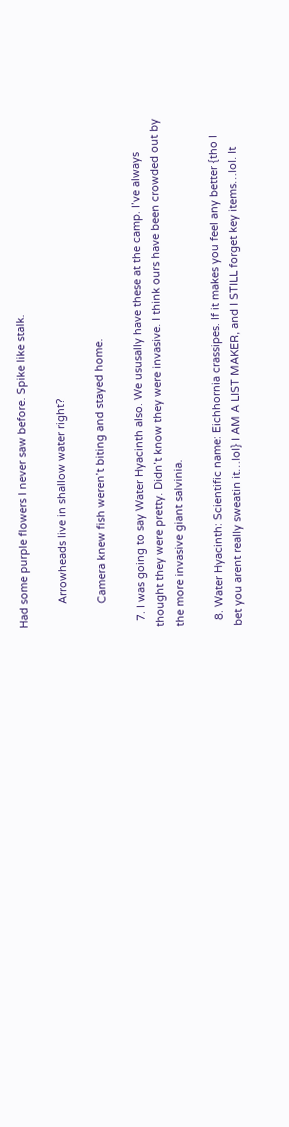Had some purple flowers I never saw before. Spike like stalk.

        Arrowheads live in shallow water right?

        Camera knew fish weren’t biting and stayed home.

  7. I was going to say Water Hyacinth also. We ususally have these at the camp. I’ve always thought they were pretty. Didn’t know they were invasive. I think ours have been crowded out by the more invasive giant salvinia.

  8. Water Hyacinth: Scientific name: Eichhornia crassipes. If it makes you feel any better {tho I bet you arent really sweatin it…lol} I AM A LIST MAKER, and I STILL forget key items…lol. It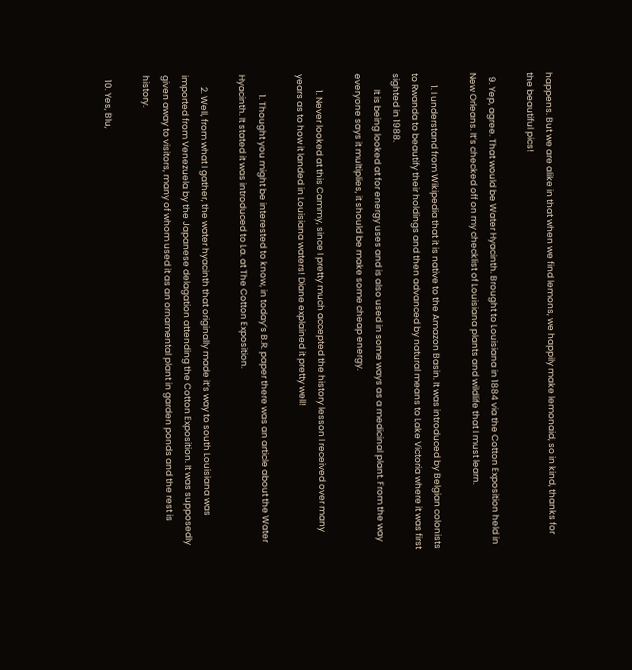happens. But we are alike in that when we find lemons, we happily make lemonaid, so in kind, thanks for the beautiful pics!

  9. Yep, agree. That would be Water Hyacinth. Brought to Louisiana in 1884 via the Cotton Exposition held in New Orleans. It’s checked off on my checklist of Louisiana plants and wildlife that I must learn.

      1. I understand from Wikipedia that it is native to the Amazon Basin. It was introduced by Belgian colonists to Rwanda to beautify their holdings and then advanced by natural means to Lake Victoria where it was first sighted in 1988.
        It is being looked at for energy uses and is also used in some ways as a medicinal plant. From the way everyone says it multiplies, it should be make some cheap energy.

        1. Never looked at this Cammy, since I pretty much accepted the history lesson I received over many years as to how it landed in Louisiana waters! Diane explained it pretty well!

          1. Thought you might be interested to know, in today’s B.R. paper there was an article about the Water Hyacinth. It stated it was introduced to La. at The Cotton Exposition.

      2. Well, from what I gather, the water hyacinth that originally made it’s way to south Louisiana was imported from Venezuela by the Japanese delagation attending the Cotton Exposition. It was supposedly given away to visitors, many of whom used it as an ornamental plant in garden ponds and the rest is history.

  10. Yes, Blu,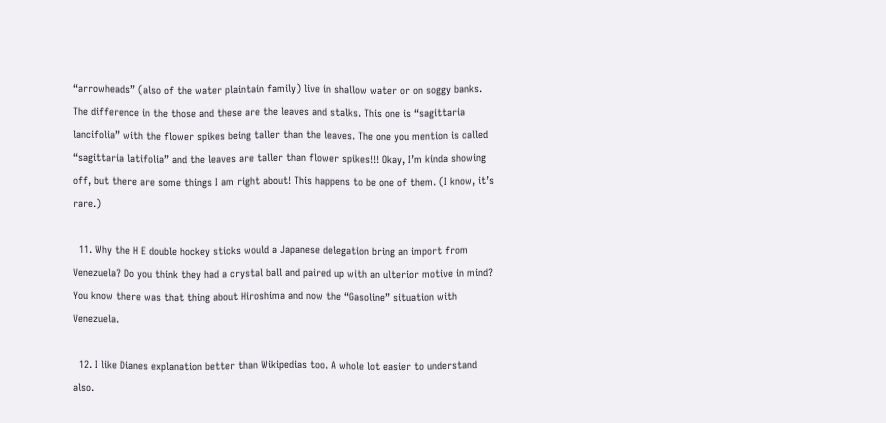“arrowheads” (also of the water plaintain family) live in shallow water or on soggy banks. The difference in the those and these are the leaves and stalks. This one is “sagittaria lancifolia” with the flower spikes being taller than the leaves. The one you mention is called “sagittaria latifolia” and the leaves are taller than flower spikes!!! Okay, I’m kinda showing off, but there are some things I am right about! This happens to be one of them. (I know, it’s rare.)

  11. Why the H E double hockey sticks would a Japanese delegation bring an import from Venezuela? Do you think they had a crystal ball and paired up with an ulterior motive in mind? You know there was that thing about Hiroshima and now the “Gasoline” situation with Venezuela.

  12. I like Dianes explanation better than Wikipedias too. A whole lot easier to understand also.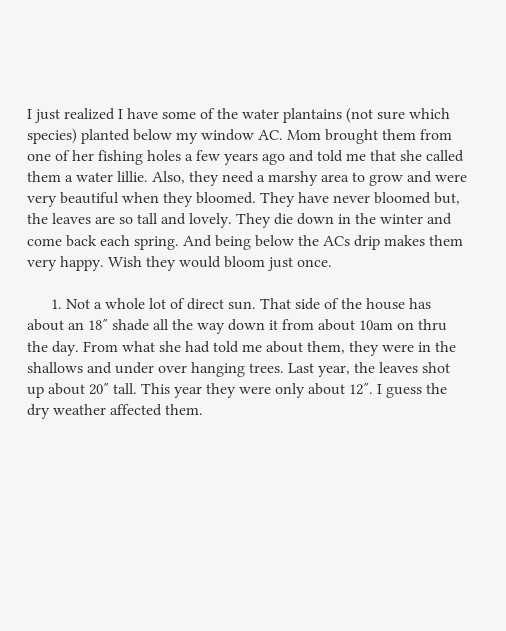I just realized I have some of the water plantains (not sure which species) planted below my window AC. Mom brought them from one of her fishing holes a few years ago and told me that she called them a water lillie. Also, they need a marshy area to grow and were very beautiful when they bloomed. They have never bloomed but, the leaves are so tall and lovely. They die down in the winter and come back each spring. And being below the ACs drip makes them very happy. Wish they would bloom just once.

      1. Not a whole lot of direct sun. That side of the house has about an 18″ shade all the way down it from about 10am on thru the day. From what she had told me about them, they were in the shallows and under over hanging trees. Last year, the leaves shot up about 20″ tall. This year they were only about 12″. I guess the dry weather affected them.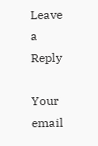Leave a Reply

Your email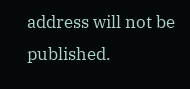address will not be published.